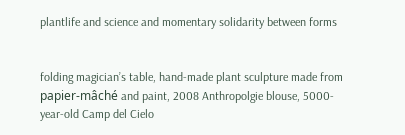plantlife and science and momentary solidarity between forms


folding magician’s table, hand-made plant sculpture made from papier-mâché and paint, 2008 Anthropolgie blouse, 5000-year-old Camp del Cielo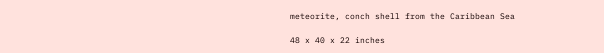meteorite, conch shell from the Caribbean Sea

48 x 40 x 22 inches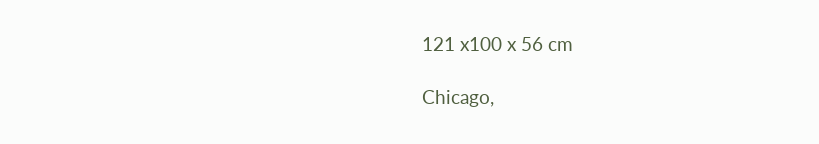121 x100 x 56 cm

Chicago,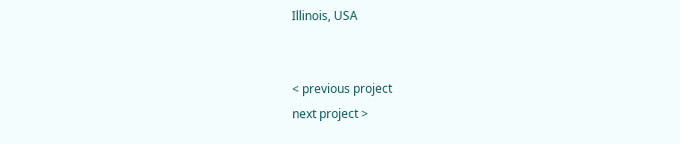Illinois, USA


< previous project
next project >